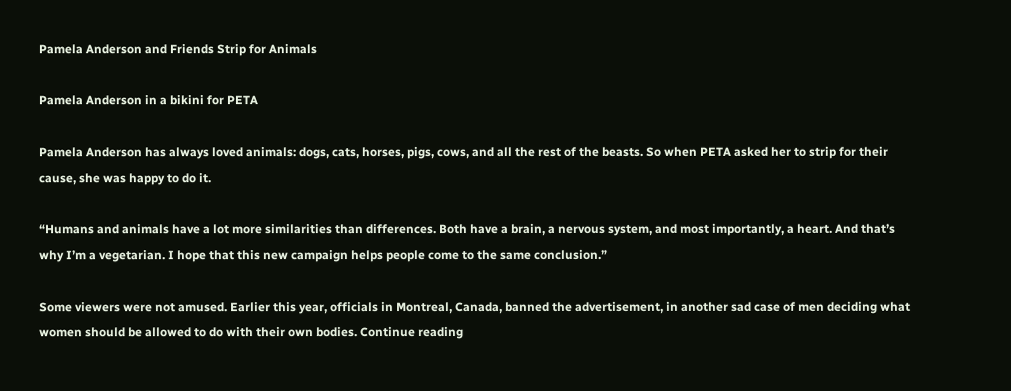Pamela Anderson and Friends Strip for Animals

Pamela Anderson in a bikini for PETA

Pamela Anderson has always loved animals: dogs, cats, horses, pigs, cows, and all the rest of the beasts. So when PETA asked her to strip for their cause, she was happy to do it.

“Humans and animals have a lot more similarities than differences. Both have a brain, a nervous system, and most importantly, a heart. And that’s why I’m a vegetarian. I hope that this new campaign helps people come to the same conclusion.”

Some viewers were not amused. Earlier this year, officials in Montreal, Canada, banned the advertisement, in another sad case of men deciding what women should be allowed to do with their own bodies. Continue reading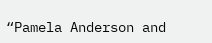“Pamela Anderson and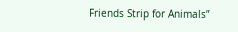Friends Strip for Animals”